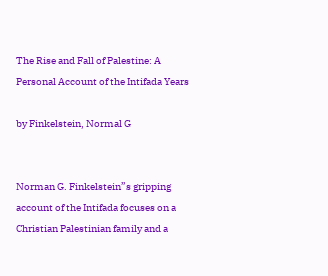The Rise and Fall of Palestine: A Personal Account of the Intifada Years

by Finkelstein, Normal G


Norman G. Finkelstein”s gripping account of the Intifada focuses on a Christian Palestinian family and a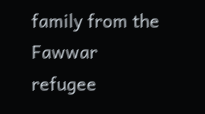family from the Fawwar refugee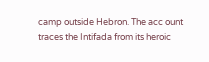camp outside Hebron. The acc ount traces the Intifada from its heroic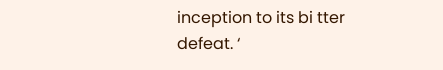inception to its bi tter defeat. ‘